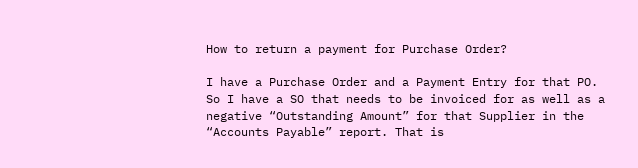How to return a payment for Purchase Order?

I have a Purchase Order and a Payment Entry for that PO. So I have a SO that needs to be invoiced for as well as a negative “Outstanding Amount” for that Supplier in the “Accounts Payable” report. That is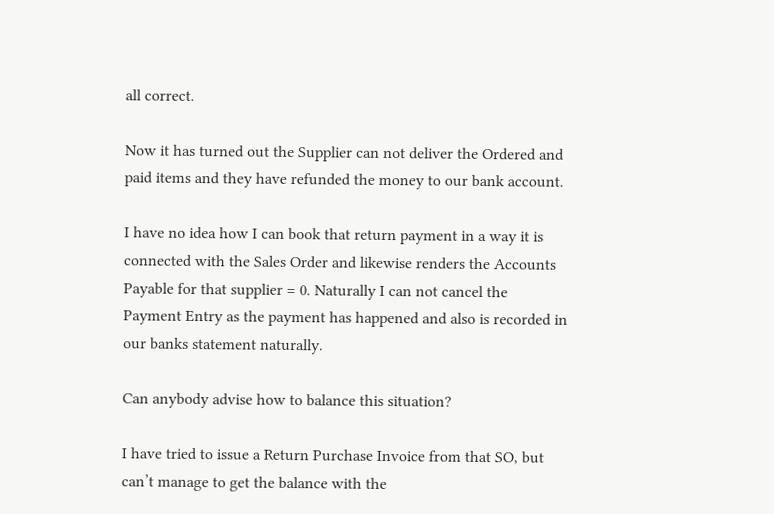all correct.

Now it has turned out the Supplier can not deliver the Ordered and paid items and they have refunded the money to our bank account.

I have no idea how I can book that return payment in a way it is connected with the Sales Order and likewise renders the Accounts Payable for that supplier = 0. Naturally I can not cancel the Payment Entry as the payment has happened and also is recorded in our banks statement naturally.

Can anybody advise how to balance this situation?

I have tried to issue a Return Purchase Invoice from that SO, but can’t manage to get the balance with the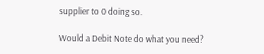supplier to 0 doing so.

Would a Debit Note do what you need?